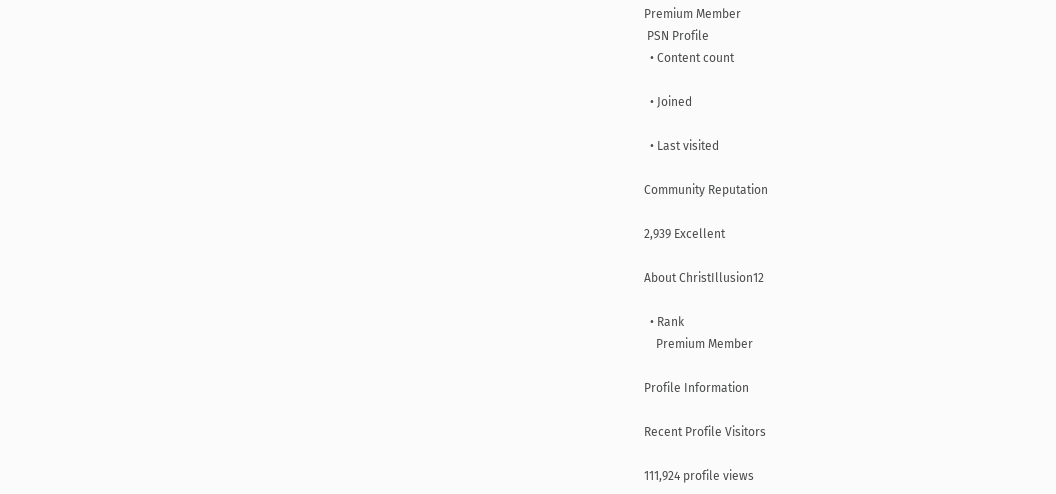Premium Member
 PSN Profile
  • Content count

  • Joined

  • Last visited

Community Reputation

2,939 Excellent

About ChristIllusion12

  • Rank
    Premium Member

Profile Information

Recent Profile Visitors

111,924 profile views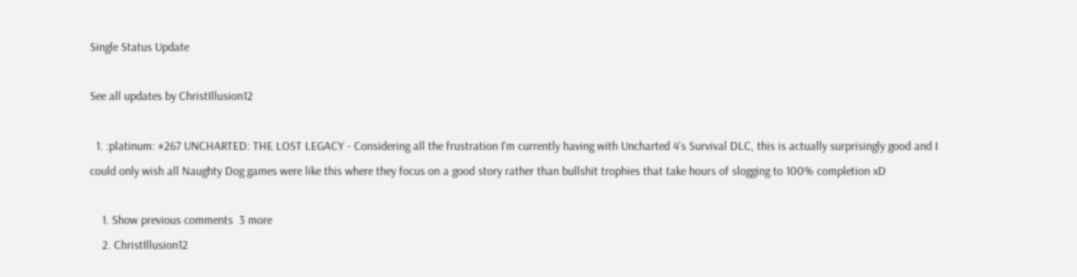Single Status Update

See all updates by ChristIllusion12

  1. :platinum: #267 UNCHARTED: THE LOST LEGACY - Considering all the frustration I'm currently having with Uncharted 4's Survival DLC, this is actually surprisingly good and I could only wish all Naughty Dog games were like this where they focus on a good story rather than bullshit trophies that take hours of slogging to 100% completion xD

    1. Show previous comments  3 more
    2. ChristIllusion12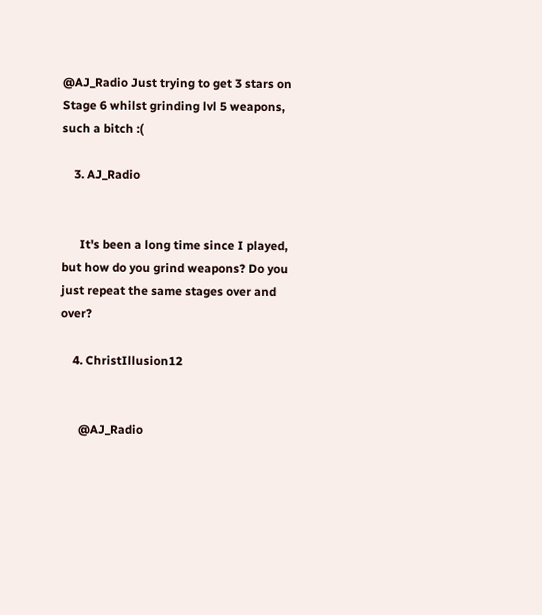@AJ_Radio Just trying to get 3 stars on Stage 6 whilst grinding lvl 5 weapons, such a bitch :(

    3. AJ_Radio


      It's been a long time since I played, but how do you grind weapons? Do you just repeat the same stages over and over?

    4. ChristIllusion12


      @AJ_Radio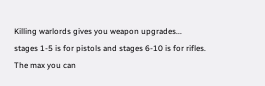Killing warlords gives you weapon upgrades... stages 1-5 is for pistols and stages 6-10 is for rifles. The max you can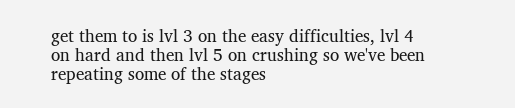get them to is lvl 3 on the easy difficulties, lvl 4 on hard and then lvl 5 on crushing so we've been repeating some of the stages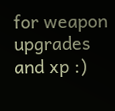for weapon upgrades and xp :)